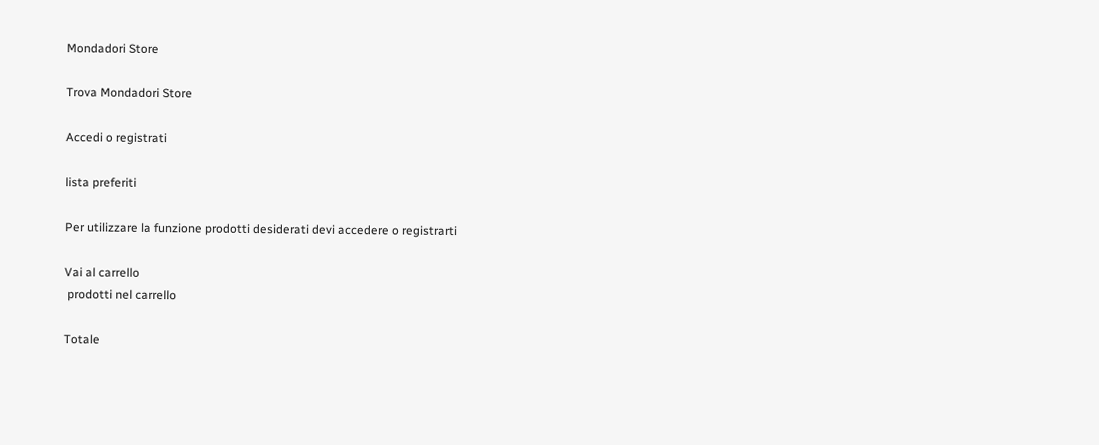Mondadori Store

Trova Mondadori Store

Accedi o registrati

lista preferiti

Per utilizzare la funzione prodotti desiderati devi accedere o registrarti

Vai al carrello
 prodotti nel carrello

Totale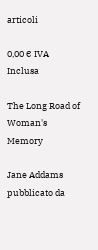articoli

0,00 € IVA Inclusa

The Long Road of Woman's Memory

Jane Addams
pubblicato da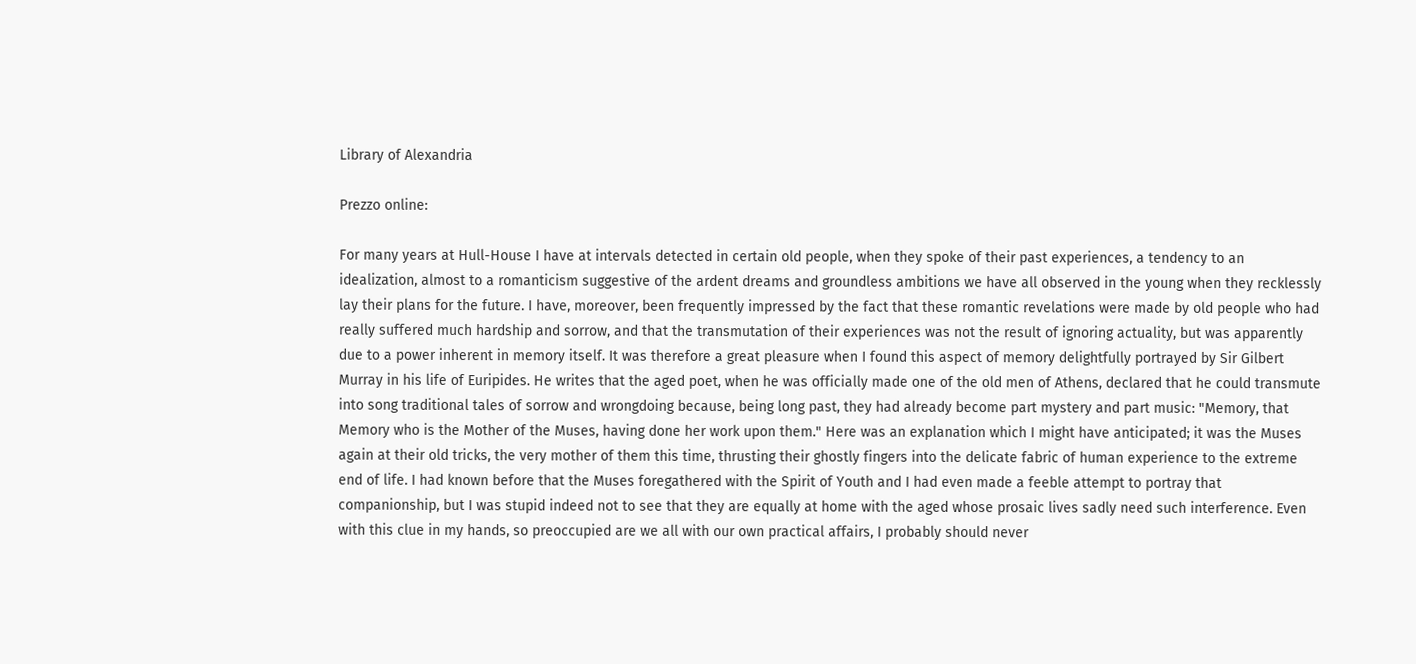Library of Alexandria

Prezzo online:

For many years at Hull-House I have at intervals detected in certain old people, when they spoke of their past experiences, a tendency to an idealization, almost to a romanticism suggestive of the ardent dreams and groundless ambitions we have all observed in the young when they recklessly lay their plans for the future. I have, moreover, been frequently impressed by the fact that these romantic revelations were made by old people who had really suffered much hardship and sorrow, and that the transmutation of their experiences was not the result of ignoring actuality, but was apparently due to a power inherent in memory itself. It was therefore a great pleasure when I found this aspect of memory delightfully portrayed by Sir Gilbert Murray in his life of Euripides. He writes that the aged poet, when he was officially made one of the old men of Athens, declared that he could transmute into song traditional tales of sorrow and wrongdoing because, being long past, they had already become part mystery and part music: "Memory, that Memory who is the Mother of the Muses, having done her work upon them." Here was an explanation which I might have anticipated; it was the Muses again at their old tricks, the very mother of them this time, thrusting their ghostly fingers into the delicate fabric of human experience to the extreme end of life. I had known before that the Muses foregathered with the Spirit of Youth and I had even made a feeble attempt to portray that companionship, but I was stupid indeed not to see that they are equally at home with the aged whose prosaic lives sadly need such interference. Even with this clue in my hands, so preoccupied are we all with our own practical affairs, I probably should never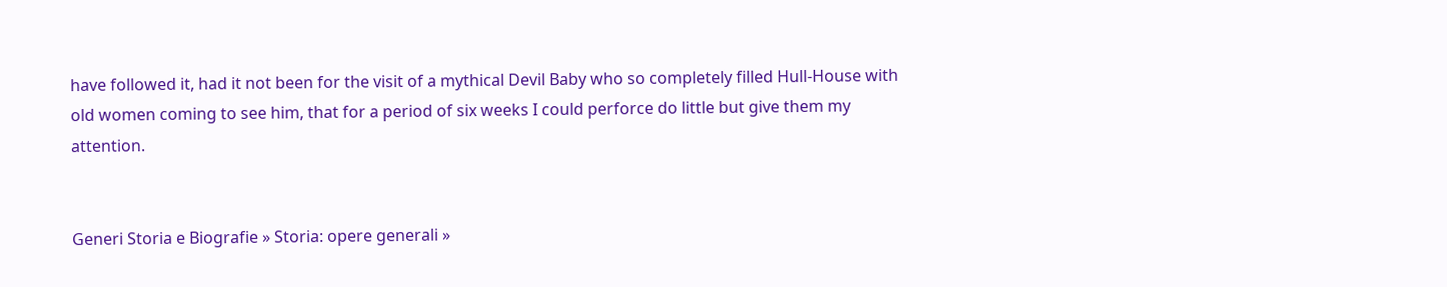have followed it, had it not been for the visit of a mythical Devil Baby who so completely filled Hull-House with old women coming to see him, that for a period of six weeks I could perforce do little but give them my attention.


Generi Storia e Biografie » Storia: opere generali »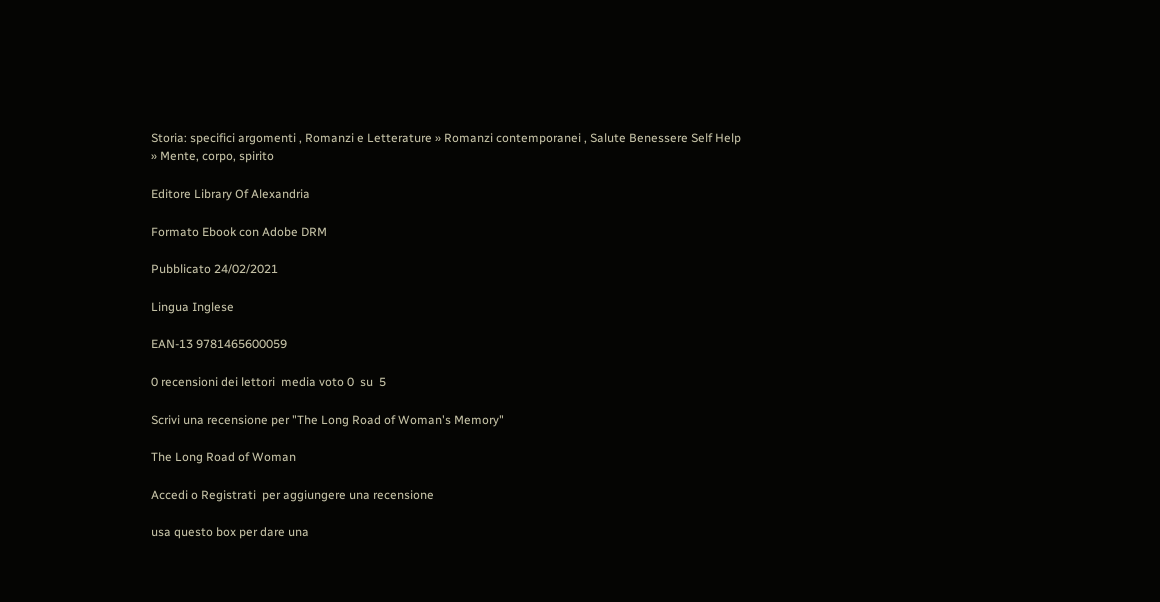Storia: specifici argomenti , Romanzi e Letterature » Romanzi contemporanei , Salute Benessere Self Help » Mente, corpo, spirito

Editore Library Of Alexandria

Formato Ebook con Adobe DRM

Pubblicato 24/02/2021

Lingua Inglese

EAN-13 9781465600059

0 recensioni dei lettori  media voto 0  su  5

Scrivi una recensione per "The Long Road of Woman's Memory"

The Long Road of Woman

Accedi o Registrati  per aggiungere una recensione

usa questo box per dare una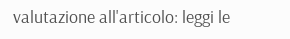valutazione all'articolo: leggi le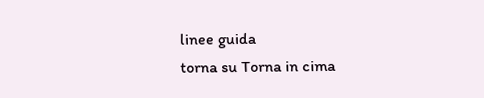linee guida
torna su Torna in cima